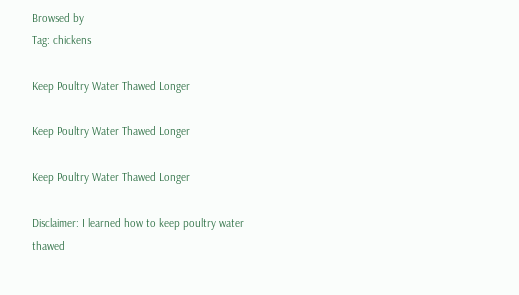Browsed by
Tag: chickens

Keep Poultry Water Thawed Longer

Keep Poultry Water Thawed Longer

Keep Poultry Water Thawed Longer

Disclaimer: I learned how to keep poultry water thawed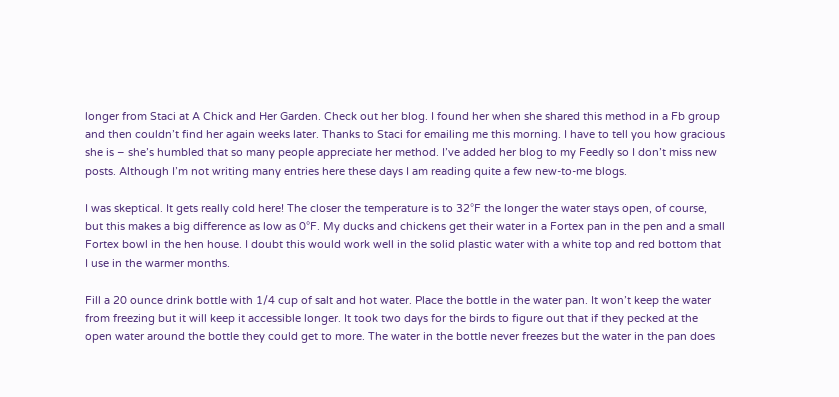longer from Staci at A Chick and Her Garden. Check out her blog. I found her when she shared this method in a Fb group and then couldn’t find her again weeks later. Thanks to Staci for emailing me this morning. I have to tell you how gracious she is – she’s humbled that so many people appreciate her method. I’ve added her blog to my Feedly so I don’t miss new posts. Although I’m not writing many entries here these days I am reading quite a few new-to-me blogs.

I was skeptical. It gets really cold here! The closer the temperature is to 32°F the longer the water stays open, of course, but this makes a big difference as low as 0°F. My ducks and chickens get their water in a Fortex pan in the pen and a small Fortex bowl in the hen house. I doubt this would work well in the solid plastic water with a white top and red bottom that I use in the warmer months.

Fill a 20 ounce drink bottle with 1/4 cup of salt and hot water. Place the bottle in the water pan. It won’t keep the water from freezing but it will keep it accessible longer. It took two days for the birds to figure out that if they pecked at the open water around the bottle they could get to more. The water in the bottle never freezes but the water in the pan does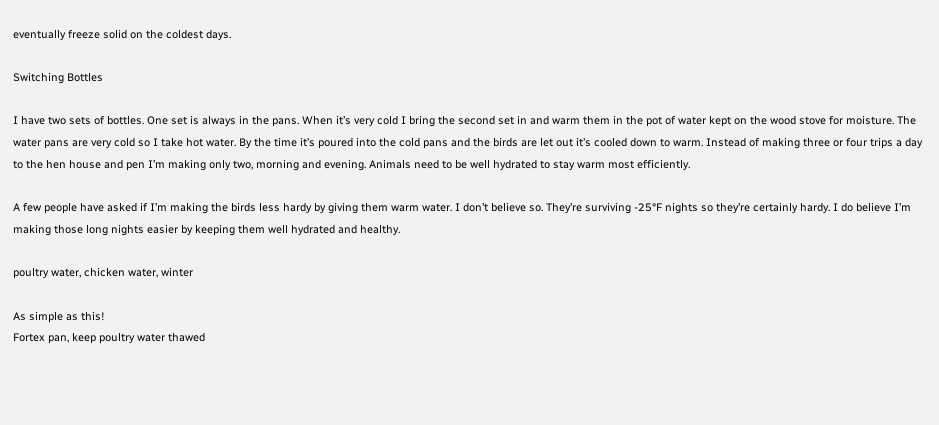eventually freeze solid on the coldest days.

Switching Bottles

I have two sets of bottles. One set is always in the pans. When it’s very cold I bring the second set in and warm them in the pot of water kept on the wood stove for moisture. The water pans are very cold so I take hot water. By the time it’s poured into the cold pans and the birds are let out it’s cooled down to warm. Instead of making three or four trips a day to the hen house and pen I’m making only two, morning and evening. Animals need to be well hydrated to stay warm most efficiently.

A few people have asked if I’m making the birds less hardy by giving them warm water. I don’t believe so. They’re surviving -25°F nights so they’re certainly hardy. I do believe I’m making those long nights easier by keeping them well hydrated and healthy.

poultry water, chicken water, winter

As simple as this!
Fortex pan, keep poultry water thawed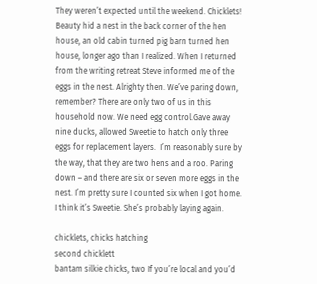They weren’t expected until the weekend. Chicklets! Beauty hid a nest in the back corner of the hen house, an old cabin turned pig barn turned hen house, longer ago than I realized. When I returned from the writing retreat Steve informed me of the eggs in the nest. Alrighty then. We’ve paring down, remember? There are only two of us in this household now. We need egg control.Gave away nine ducks, allowed Sweetie to hatch only three eggs for replacement layers.  I’m reasonably sure by the way, that they are two hens and a roo. Paring down – and there are six or seven more eggs in the nest. I’m pretty sure I counted six when I got home. I think it’s Sweetie. She’s probably laying again.

chicklets, chicks hatching
second chicklett
bantam silkie chicks, two If you’re local and you’d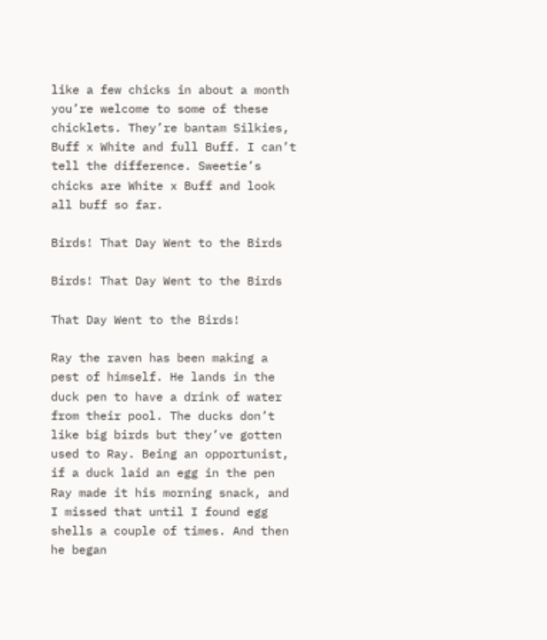like a few chicks in about a month you’re welcome to some of these chicklets. They’re bantam Silkies, Buff x White and full Buff. I can’t tell the difference. Sweetie’s chicks are White x Buff and look all buff so far.

Birds! That Day Went to the Birds

Birds! That Day Went to the Birds

That Day Went to the Birds!

Ray the raven has been making a pest of himself. He lands in the duck pen to have a drink of water from their pool. The ducks don’t like big birds but they’ve gotten used to Ray. Being an opportunist, if a duck laid an egg in the pen Ray made it his morning snack, and I missed that until I found egg shells a couple of times. And then he began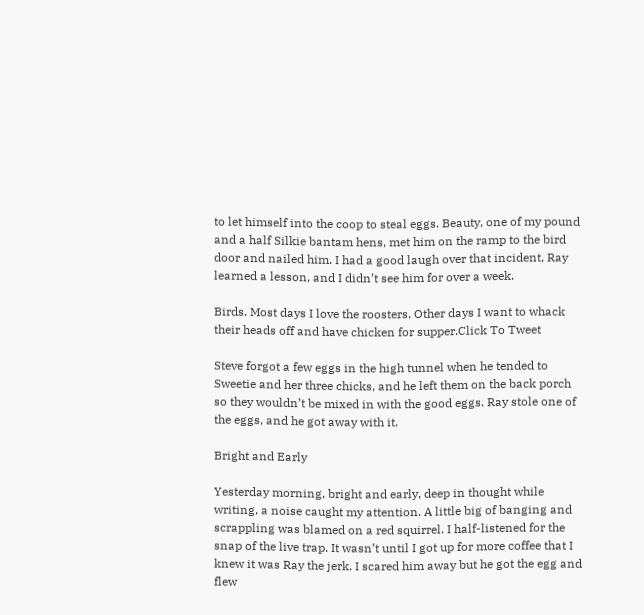to let himself into the coop to steal eggs. Beauty, one of my pound and a half Silkie bantam hens, met him on the ramp to the bird door and nailed him. I had a good laugh over that incident, Ray learned a lesson, and I didn’t see him for over a week.

Birds. Most days I love the roosters. Other days I want to whack their heads off and have chicken for supper.Click To Tweet

Steve forgot a few eggs in the high tunnel when he tended to Sweetie and her three chicks, and he left them on the back porch so they wouldn’t be mixed in with the good eggs. Ray stole one of the eggs, and he got away with it.

Bright and Early

Yesterday morning, bright and early, deep in thought while writing, a noise caught my attention. A little big of banging and scrappling was blamed on a red squirrel. I half-listened for the snap of the live trap. It wasn’t until I got up for more coffee that I knew it was Ray the jerk. I scared him away but he got the egg and flew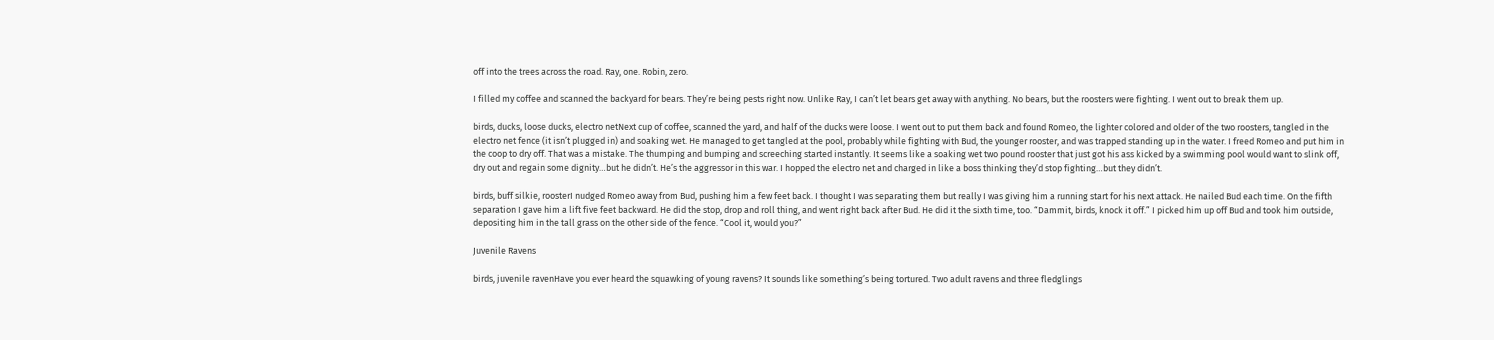off into the trees across the road. Ray, one. Robin, zero.

I filled my coffee and scanned the backyard for bears. They’re being pests right now. Unlike Ray, I can’t let bears get away with anything. No bears, but the roosters were fighting. I went out to break them up.

birds, ducks, loose ducks, electro netNext cup of coffee, scanned the yard, and half of the ducks were loose. I went out to put them back and found Romeo, the lighter colored and older of the two roosters, tangled in the electro net fence (it isn’t plugged in) and soaking wet. He managed to get tangled at the pool, probably while fighting with Bud, the younger rooster, and was trapped standing up in the water. I freed Romeo and put him in the coop to dry off. That was a mistake. The thumping and bumping and screeching started instantly. It seems like a soaking wet two pound rooster that just got his ass kicked by a swimming pool would want to slink off, dry out and regain some dignity…but he didn’t. He’s the aggressor in this war. I hopped the electro net and charged in like a boss thinking they’d stop fighting…but they didn’t.

birds, buff silkie, roosterI nudged Romeo away from Bud, pushing him a few feet back. I thought I was separating them but really I was giving him a running start for his next attack. He nailed Bud each time. On the fifth separation I gave him a lift five feet backward. He did the stop, drop and roll thing, and went right back after Bud. He did it the sixth time, too. “Dammit, birds, knock it off.” I picked him up off Bud and took him outside, depositing him in the tall grass on the other side of the fence. “Cool it, would you?”

Juvenile Ravens

birds, juvenile ravenHave you ever heard the squawking of young ravens? It sounds like something’s being tortured. Two adult ravens and three fledglings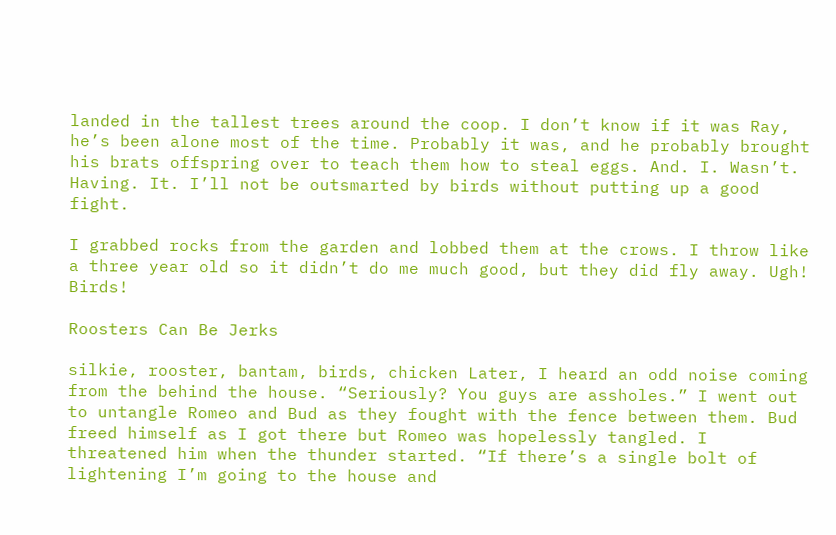landed in the tallest trees around the coop. I don’t know if it was Ray, he’s been alone most of the time. Probably it was, and he probably brought his brats offspring over to teach them how to steal eggs. And. I. Wasn’t. Having. It. I’ll not be outsmarted by birds without putting up a good fight.

I grabbed rocks from the garden and lobbed them at the crows. I throw like a three year old so it didn’t do me much good, but they did fly away. Ugh! Birds!

Roosters Can Be Jerks

silkie, rooster, bantam, birds, chicken Later, I heard an odd noise coming from the behind the house. “Seriously? You guys are assholes.” I went out to untangle Romeo and Bud as they fought with the fence between them. Bud freed himself as I got there but Romeo was hopelessly tangled. I threatened him when the thunder started. “If there’s a single bolt of lightening I’m going to the house and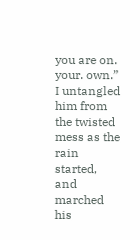you are on. your. own.” I untangled him from the twisted mess as the rain started, and marched his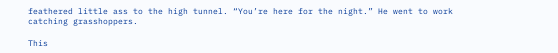feathered little ass to the high tunnel. “You’re here for the night.” He went to work catching grasshoppers.

This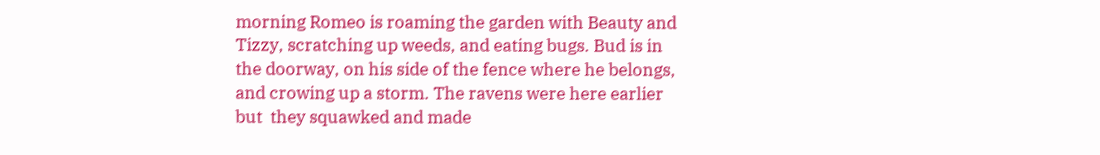morning Romeo is roaming the garden with Beauty and Tizzy, scratching up weeds, and eating bugs. Bud is in the doorway, on his side of the fence where he belongs, and crowing up a storm. The ravens were here earlier but  they squawked and made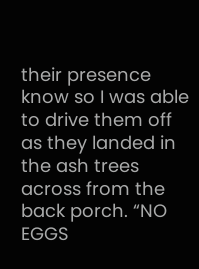their presence know so I was able to drive them off as they landed in the ash trees across from the back porch. “NO EGGS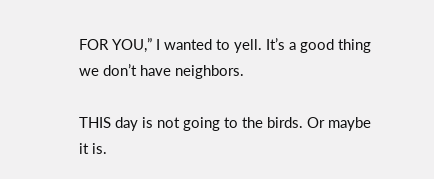FOR YOU,” I wanted to yell. It’s a good thing we don’t have neighbors.

THIS day is not going to the birds. Or maybe it is.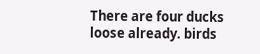There are four ducks loose already. birds